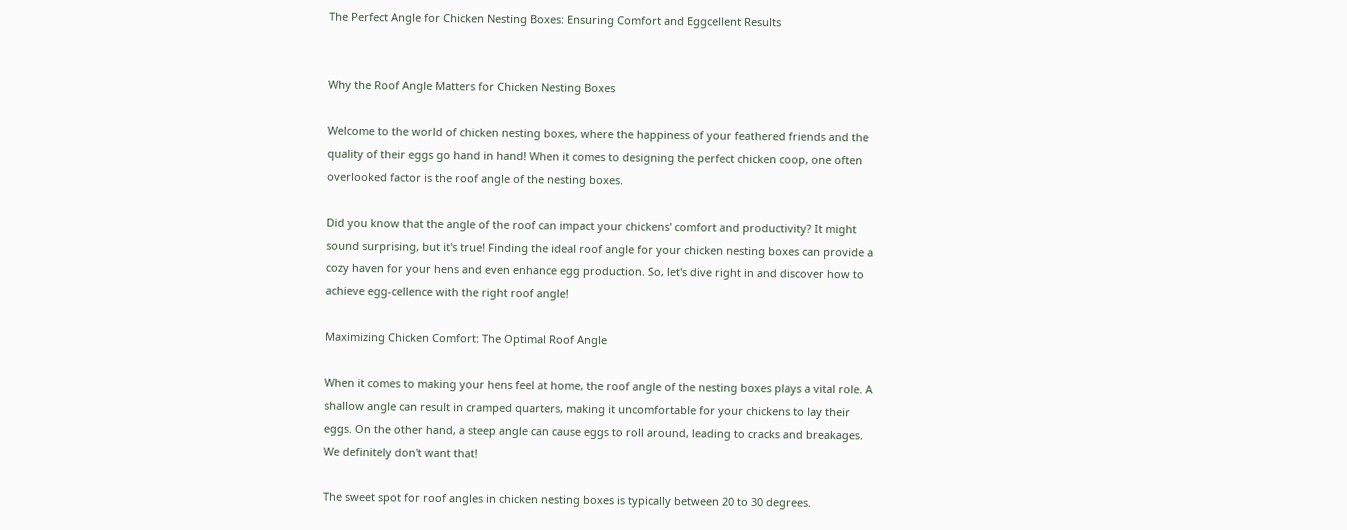The Perfect Angle for Chicken Nesting Boxes: Ensuring Comfort and Eggcellent Results


Why the Roof Angle Matters for Chicken Nesting Boxes

Welcome to the world of chicken nesting boxes, where the happiness of your feathered friends and the quality of their eggs go hand in hand! When it comes to designing the perfect chicken coop, one often overlooked factor is the roof angle of the nesting boxes.

Did you know that the angle of the roof can impact your chickens' comfort and productivity? It might sound surprising, but it's true! Finding the ideal roof angle for your chicken nesting boxes can provide a cozy haven for your hens and even enhance egg production. So, let's dive right in and discover how to achieve egg-cellence with the right roof angle!

Maximizing Chicken Comfort: The Optimal Roof Angle

When it comes to making your hens feel at home, the roof angle of the nesting boxes plays a vital role. A shallow angle can result in cramped quarters, making it uncomfortable for your chickens to lay their eggs. On the other hand, a steep angle can cause eggs to roll around, leading to cracks and breakages. We definitely don't want that!

The sweet spot for roof angles in chicken nesting boxes is typically between 20 to 30 degrees.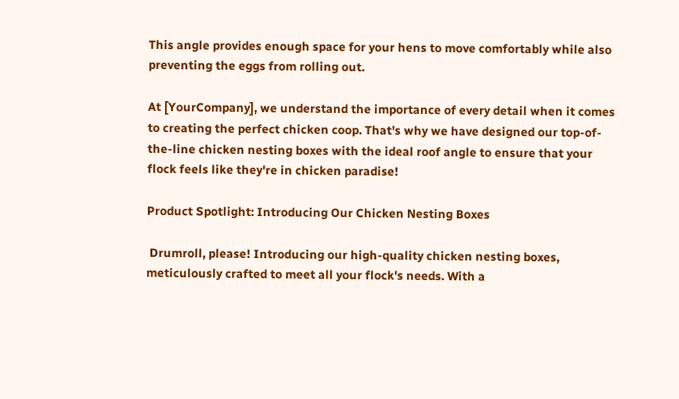This angle provides enough space for your hens to move comfortably while also preventing the eggs from rolling out.

At [YourCompany], we understand the importance of every detail when it comes to creating the perfect chicken coop. That's why we have designed our top-of-the-line chicken nesting boxes with the ideal roof angle to ensure that your flock feels like they're in chicken paradise!

Product Spotlight: Introducing Our Chicken Nesting Boxes

 Drumroll, please! Introducing our high-quality chicken nesting boxes, meticulously crafted to meet all your flock's needs. With a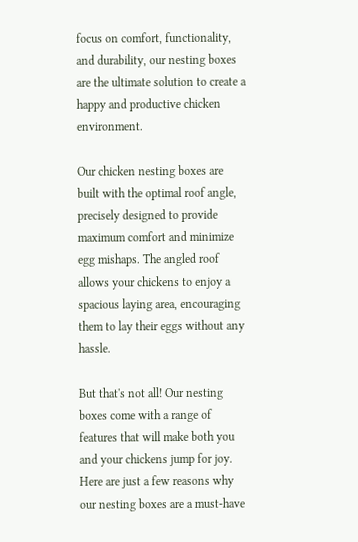focus on comfort, functionality, and durability, our nesting boxes are the ultimate solution to create a happy and productive chicken environment.

Our chicken nesting boxes are built with the optimal roof angle, precisely designed to provide maximum comfort and minimize egg mishaps. The angled roof allows your chickens to enjoy a spacious laying area, encouraging them to lay their eggs without any hassle.

But that's not all! Our nesting boxes come with a range of features that will make both you and your chickens jump for joy. Here are just a few reasons why our nesting boxes are a must-have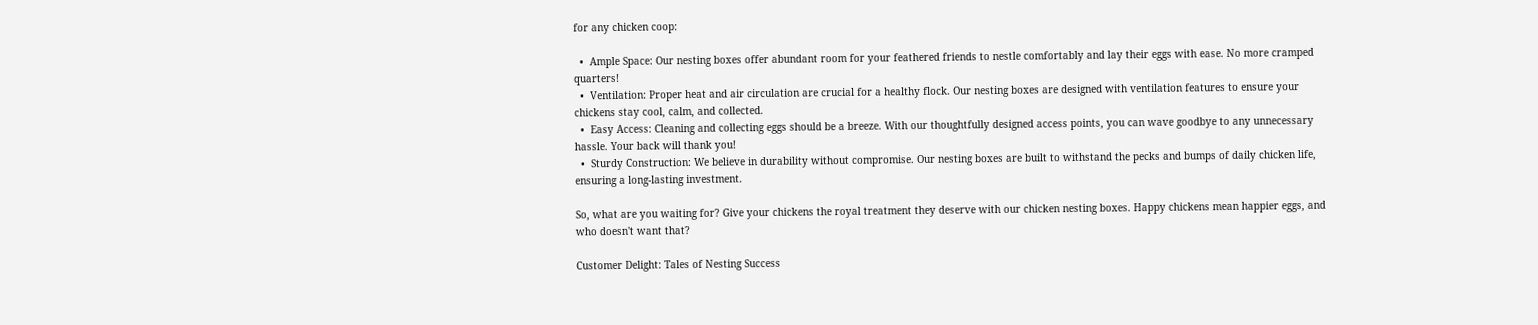for any chicken coop:

  •  Ample Space: Our nesting boxes offer abundant room for your feathered friends to nestle comfortably and lay their eggs with ease. No more cramped quarters!
  •  Ventilation: Proper heat and air circulation are crucial for a healthy flock. Our nesting boxes are designed with ventilation features to ensure your chickens stay cool, calm, and collected.
  •  Easy Access: Cleaning and collecting eggs should be a breeze. With our thoughtfully designed access points, you can wave goodbye to any unnecessary hassle. Your back will thank you!
  •  Sturdy Construction: We believe in durability without compromise. Our nesting boxes are built to withstand the pecks and bumps of daily chicken life, ensuring a long-lasting investment.

So, what are you waiting for? Give your chickens the royal treatment they deserve with our chicken nesting boxes. Happy chickens mean happier eggs, and who doesn't want that?

Customer Delight: Tales of Nesting Success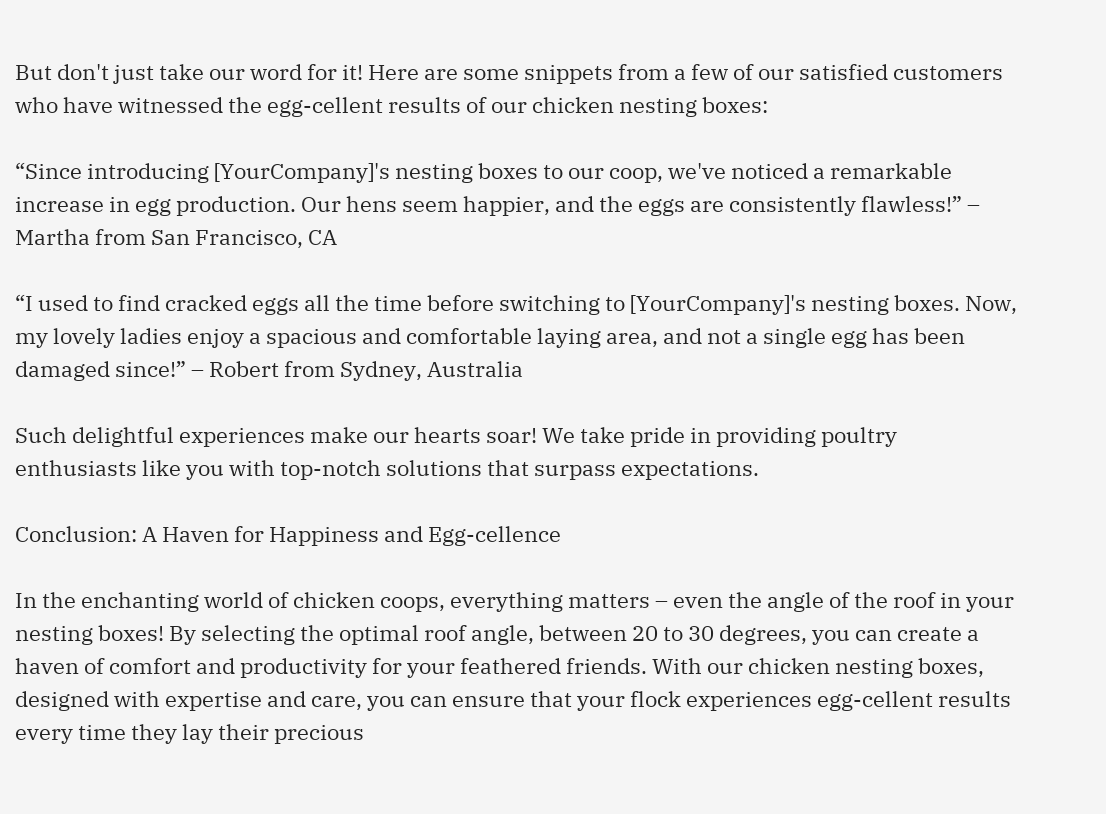But don't just take our word for it! Here are some snippets from a few of our satisfied customers who have witnessed the egg-cellent results of our chicken nesting boxes:

“Since introducing [YourCompany]'s nesting boxes to our coop, we've noticed a remarkable increase in egg production. Our hens seem happier, and the eggs are consistently flawless!” – Martha from San Francisco, CA

“I used to find cracked eggs all the time before switching to [YourCompany]'s nesting boxes. Now, my lovely ladies enjoy a spacious and comfortable laying area, and not a single egg has been damaged since!” – Robert from Sydney, Australia

Such delightful experiences make our hearts soar! We take pride in providing poultry enthusiasts like you with top-notch solutions that surpass expectations.

Conclusion: A Haven for Happiness and Egg-cellence

In the enchanting world of chicken coops, everything matters – even the angle of the roof in your nesting boxes! By selecting the optimal roof angle, between 20 to 30 degrees, you can create a haven of comfort and productivity for your feathered friends. With our chicken nesting boxes, designed with expertise and care, you can ensure that your flock experiences egg-cellent results every time they lay their precious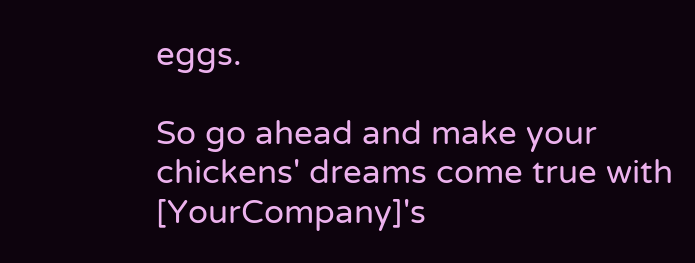eggs.

So go ahead and make your chickens' dreams come true with [YourCompany]'s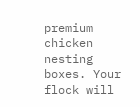premium chicken nesting boxes. Your flock will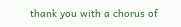thank you with a chorus of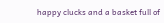happy clucks and a basket full of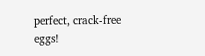perfect, crack-free eggs!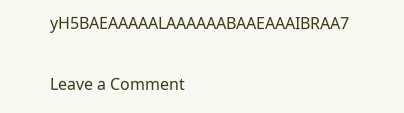yH5BAEAAAAALAAAAAABAAEAAAIBRAA7

Leave a Comment